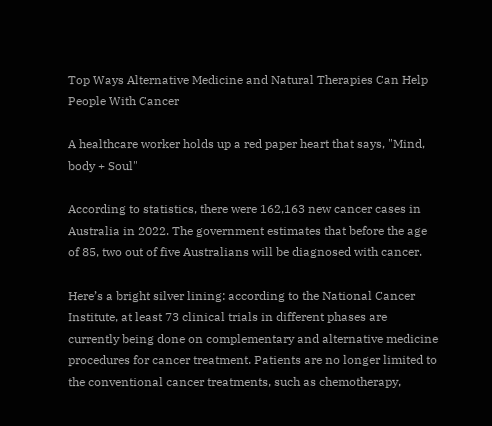Top Ways Alternative Medicine and Natural Therapies Can Help People With Cancer

A healthcare worker holds up a red paper heart that says, "Mind, body + Soul"

According to statistics, there were 162,163 new cancer cases in Australia in 2022. The government estimates that before the age of 85, two out of five Australians will be diagnosed with cancer.

Here’s a bright silver lining: according to the National Cancer Institute, at least 73 clinical trials in different phases are currently being done on complementary and alternative medicine procedures for cancer treatment. Patients are no longer limited to the conventional cancer treatments, such as chemotherapy,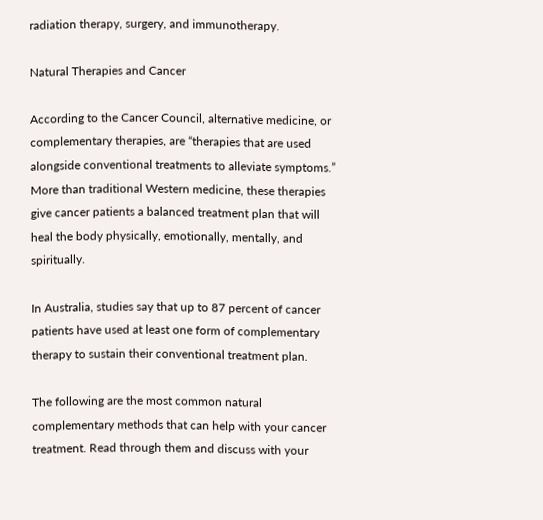radiation therapy, surgery, and immunotherapy.

Natural Therapies and Cancer

According to the Cancer Council, alternative medicine, or complementary therapies, are “therapies that are used alongside conventional treatments to alleviate symptoms.” More than traditional Western medicine, these therapies give cancer patients a balanced treatment plan that will heal the body physically, emotionally, mentally, and spiritually.

In Australia, studies say that up to 87 percent of cancer patients have used at least one form of complementary therapy to sustain their conventional treatment plan.

The following are the most common natural complementary methods that can help with your cancer treatment. Read through them and discuss with your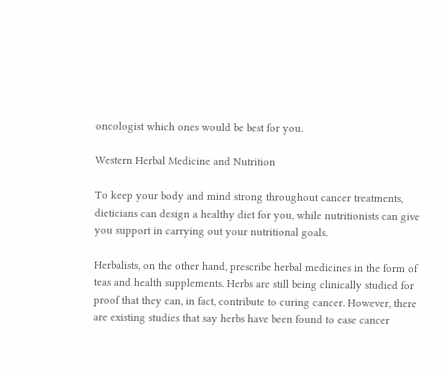oncologist which ones would be best for you.

Western Herbal Medicine and Nutrition

To keep your body and mind strong throughout cancer treatments, dieticians can design a healthy diet for you, while nutritionists can give you support in carrying out your nutritional goals.

Herbalists, on the other hand, prescribe herbal medicines in the form of teas and health supplements. Herbs are still being clinically studied for proof that they can, in fact, contribute to curing cancer. However, there are existing studies that say herbs have been found to ease cancer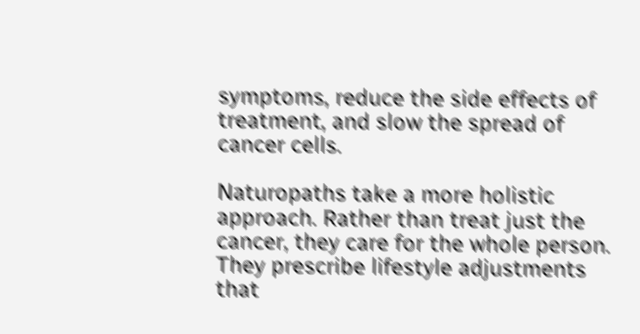symptoms, reduce the side effects of treatment, and slow the spread of cancer cells.

Naturopaths take a more holistic approach. Rather than treat just the cancer, they care for the whole person. They prescribe lifestyle adjustments that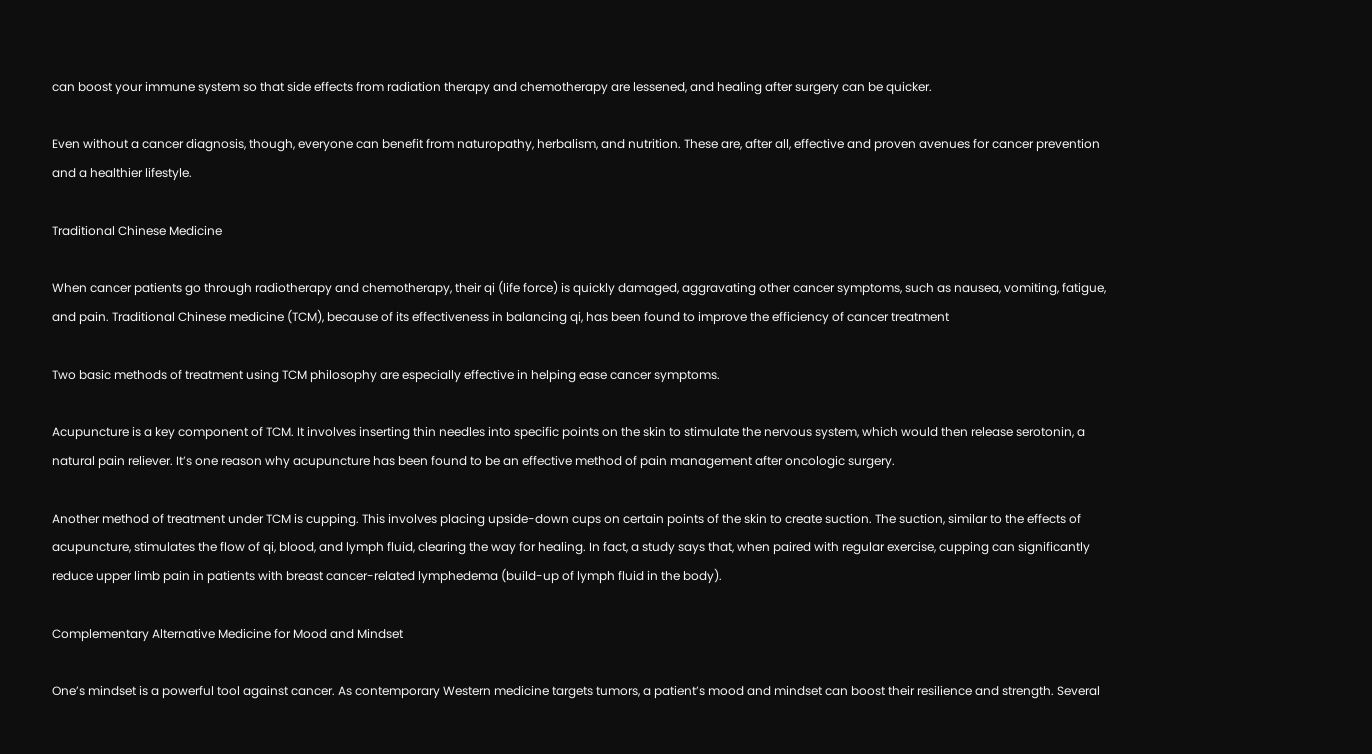can boost your immune system so that side effects from radiation therapy and chemotherapy are lessened, and healing after surgery can be quicker.

Even without a cancer diagnosis, though, everyone can benefit from naturopathy, herbalism, and nutrition. These are, after all, effective and proven avenues for cancer prevention and a healthier lifestyle.

Traditional Chinese Medicine

When cancer patients go through radiotherapy and chemotherapy, their qi (life force) is quickly damaged, aggravating other cancer symptoms, such as nausea, vomiting, fatigue, and pain. Traditional Chinese medicine (TCM), because of its effectiveness in balancing qi, has been found to improve the efficiency of cancer treatment

Two basic methods of treatment using TCM philosophy are especially effective in helping ease cancer symptoms.

Acupuncture is a key component of TCM. It involves inserting thin needles into specific points on the skin to stimulate the nervous system, which would then release serotonin, a natural pain reliever. It’s one reason why acupuncture has been found to be an effective method of pain management after oncologic surgery.

Another method of treatment under TCM is cupping. This involves placing upside-down cups on certain points of the skin to create suction. The suction, similar to the effects of acupuncture, stimulates the flow of qi, blood, and lymph fluid, clearing the way for healing. In fact, a study says that, when paired with regular exercise, cupping can significantly reduce upper limb pain in patients with breast cancer-related lymphedema (build-up of lymph fluid in the body).

Complementary Alternative Medicine for Mood and Mindset

One’s mindset is a powerful tool against cancer. As contemporary Western medicine targets tumors, a patient’s mood and mindset can boost their resilience and strength. Several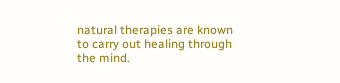natural therapies are known to carry out healing through the mind.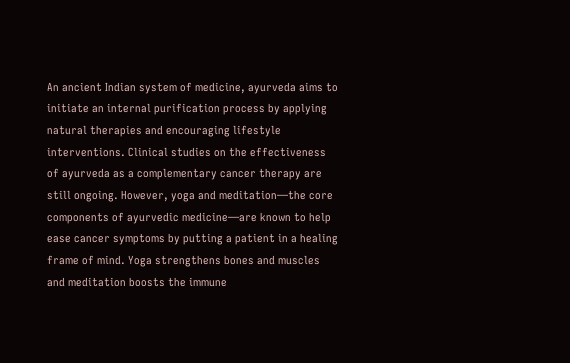An ancient Indian system of medicine, ayurveda aims to initiate an internal purification process by applying natural therapies and encouraging lifestyle interventions. Clinical studies on the effectiveness of ayurveda as a complementary cancer therapy are still ongoing. However, yoga and meditation—the core components of ayurvedic medicine—are known to help ease cancer symptoms by putting a patient in a healing frame of mind. Yoga strengthens bones and muscles and meditation boosts the immune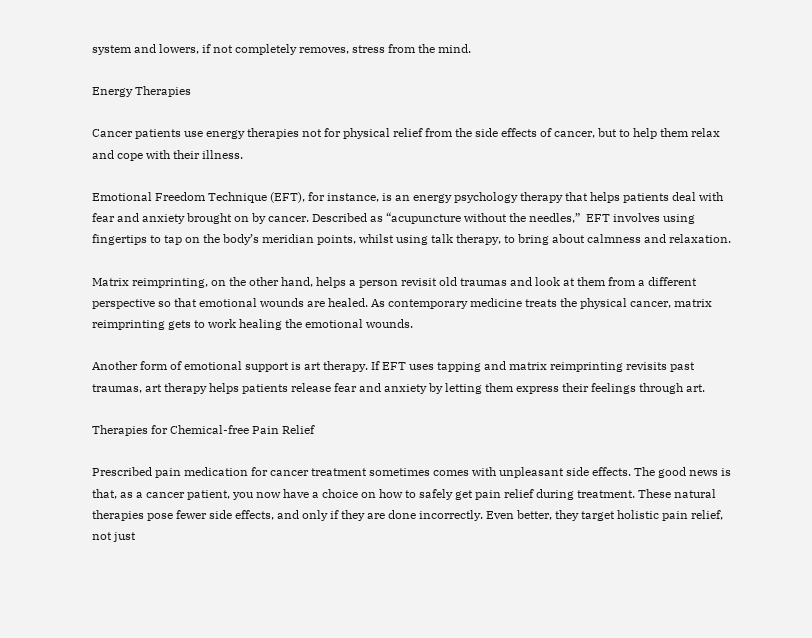system and lowers, if not completely removes, stress from the mind.

Energy Therapies

Cancer patients use energy therapies not for physical relief from the side effects of cancer, but to help them relax and cope with their illness.

Emotional Freedom Technique (EFT), for instance, is an energy psychology therapy that helps patients deal with fear and anxiety brought on by cancer. Described as “acupuncture without the needles,”  EFT involves using fingertips to tap on the body’s meridian points, whilst using talk therapy, to bring about calmness and relaxation.

Matrix reimprinting, on the other hand, helps a person revisit old traumas and look at them from a different perspective so that emotional wounds are healed. As contemporary medicine treats the physical cancer, matrix reimprinting gets to work healing the emotional wounds.

Another form of emotional support is art therapy. If EFT uses tapping and matrix reimprinting revisits past traumas, art therapy helps patients release fear and anxiety by letting them express their feelings through art.

Therapies for Chemical-free Pain Relief

Prescribed pain medication for cancer treatment sometimes comes with unpleasant side effects. The good news is that, as a cancer patient, you now have a choice on how to safely get pain relief during treatment. These natural therapies pose fewer side effects, and only if they are done incorrectly. Even better, they target holistic pain relief, not just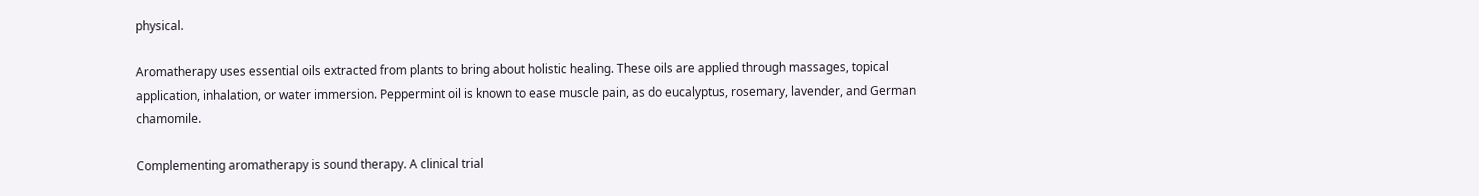physical.

Aromatherapy uses essential oils extracted from plants to bring about holistic healing. These oils are applied through massages, topical application, inhalation, or water immersion. Peppermint oil is known to ease muscle pain, as do eucalyptus, rosemary, lavender, and German chamomile.

Complementing aromatherapy is sound therapy. A clinical trial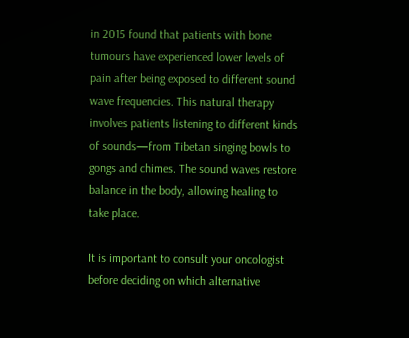in 2015 found that patients with bone tumours have experienced lower levels of pain after being exposed to different sound wave frequencies. This natural therapy involves patients listening to different kinds of sounds—from Tibetan singing bowls to gongs and chimes. The sound waves restore balance in the body, allowing healing to take place.

It is important to consult your oncologist before deciding on which alternative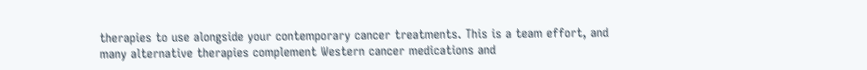therapies to use alongside your contemporary cancer treatments. This is a team effort, and many alternative therapies complement Western cancer medications and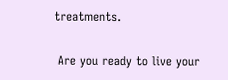treatments.

 Are you ready to live your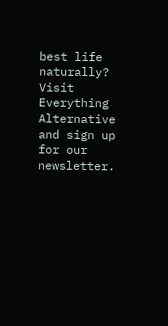best life naturally? Visit Everything Alternative and sign up for our newsletter.